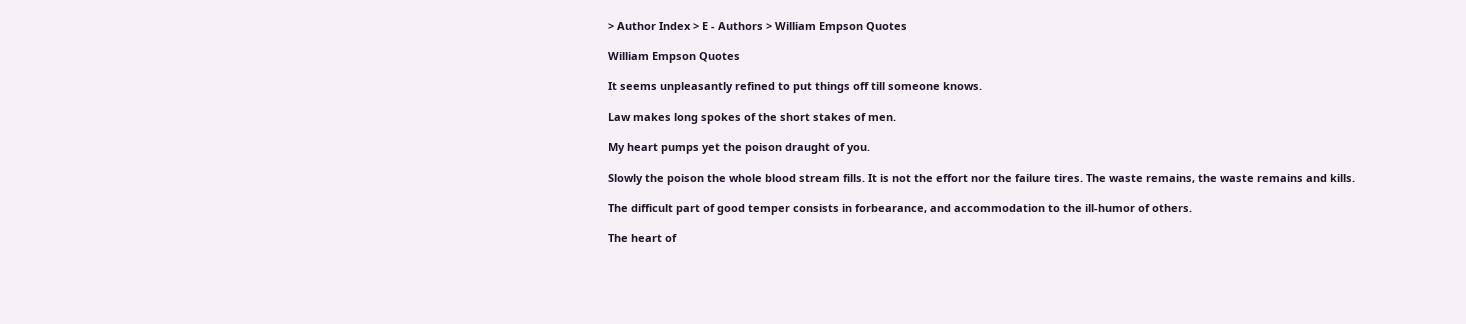> Author Index > E - Authors > William Empson Quotes

William Empson Quotes

It seems unpleasantly refined to put things off till someone knows.

Law makes long spokes of the short stakes of men.

My heart pumps yet the poison draught of you.

Slowly the poison the whole blood stream fills. It is not the effort nor the failure tires. The waste remains, the waste remains and kills.

The difficult part of good temper consists in forbearance, and accommodation to the ill-humor of others.

The heart of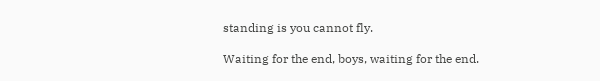standing is you cannot fly.

Waiting for the end, boys, waiting for the end.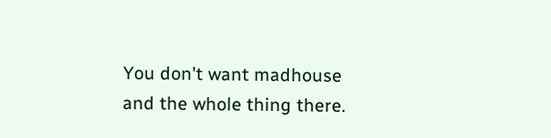You don't want madhouse and the whole thing there.